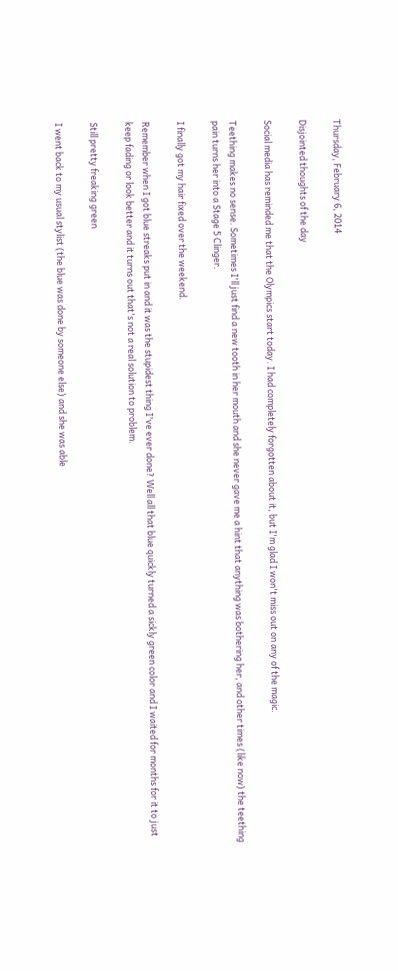Thursday, February 6, 2014

Disjointed thoughts of the day

Social media has reminded me that the Olympics start today. I had completely forgotten about it, but I'm glad I won't miss out on any of the magic.

Teething makes no sense. Sometimes I'll just find a new tooth in her mouth and she never gave me a hint that anything was bothering her, and other times (like now) the teething pain turns her into a Stage 5 Clinger.

I finally got my hair fixed over the weekend.

Remember when I got blue streaks put in and it was the stupidest thing I've ever done? Well all that blue quickly turned a sickly green color and I waited for months for it to just keep fading or look better and it turns out that's not a real solution to problem.

Still pretty freaking green

I went back to my usual stylist (the blue was done by someone else) and she was able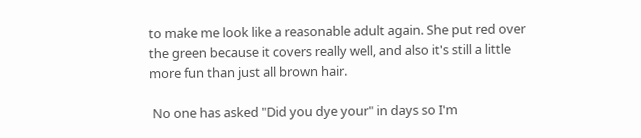to make me look like a reasonable adult again. She put red over the green because it covers really well, and also it's still a little more fun than just all brown hair.

 No one has asked "Did you dye your" in days so I'm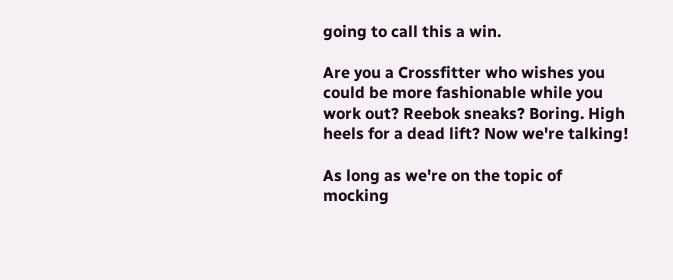going to call this a win.

Are you a Crossfitter who wishes you could be more fashionable while you work out? Reebok sneaks? Boring. High heels for a dead lift? Now we're talking!

As long as we're on the topic of mocking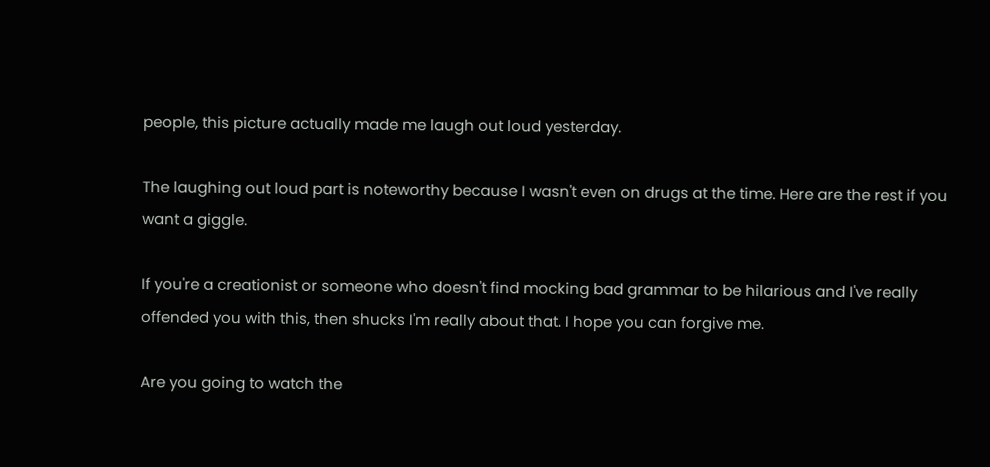people, this picture actually made me laugh out loud yesterday.

The laughing out loud part is noteworthy because I wasn't even on drugs at the time. Here are the rest if you want a giggle.

If you're a creationist or someone who doesn't find mocking bad grammar to be hilarious and I've really offended you with this, then shucks I'm really about that. I hope you can forgive me.

Are you going to watch the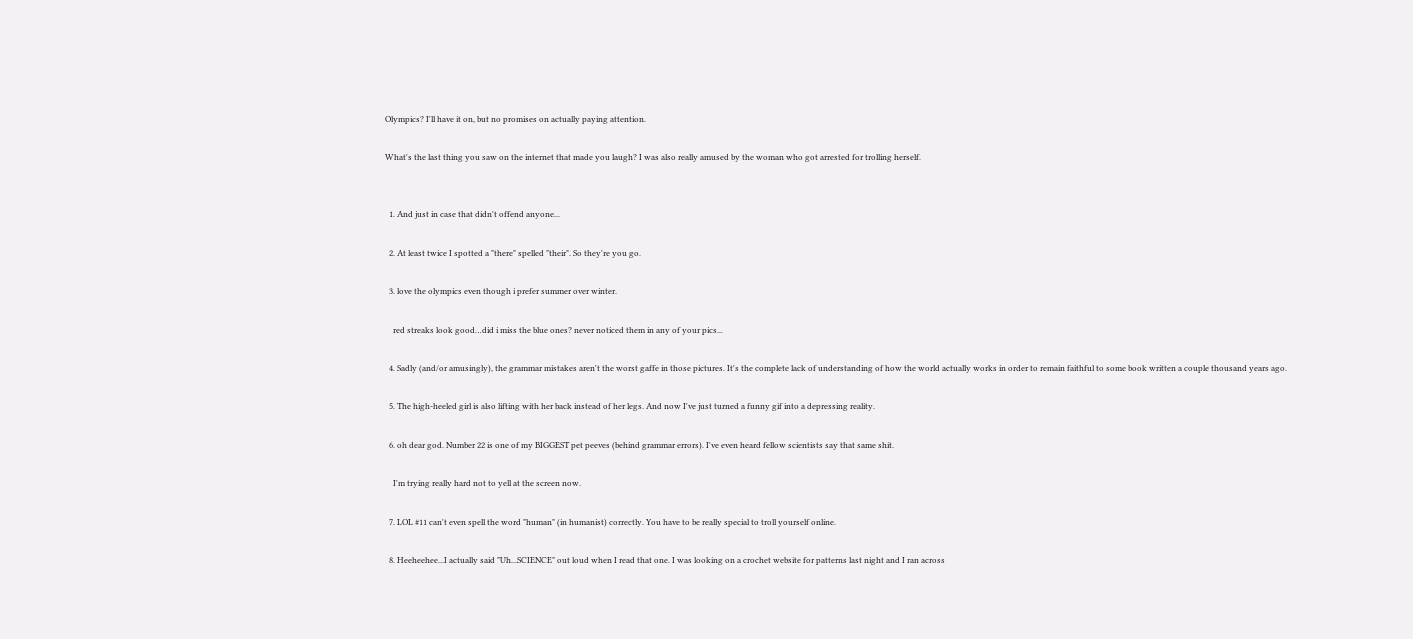Olympics? I'll have it on, but no promises on actually paying attention.

What's the last thing you saw on the internet that made you laugh? I was also really amused by the woman who got arrested for trolling herself.


  1. And just in case that didn't offend anyone...

  2. At least twice I spotted a "there" spelled "their". So they're you go.

  3. love the olympics even though i prefer summer over winter.

    red streaks look good…did i miss the blue ones? never noticed them in any of your pics...

  4. Sadly (and/or amusingly), the grammar mistakes aren't the worst gaffe in those pictures. It's the complete lack of understanding of how the world actually works in order to remain faithful to some book written a couple thousand years ago.

  5. The high-heeled girl is also lifting with her back instead of her legs. And now I've just turned a funny gif into a depressing reality.

  6. oh dear god. Number 22 is one of my BIGGEST pet peeves (behind grammar errors). I've even heard fellow scientists say that same shit.

    I'm trying really hard not to yell at the screen now.

  7. LOL #11 can't even spell the word "human" (in humanist) correctly. You have to be really special to troll yourself online.

  8. Heeheehee...I actually said "Uh...SCIENCE" out loud when I read that one. I was looking on a crochet website for patterns last night and I ran across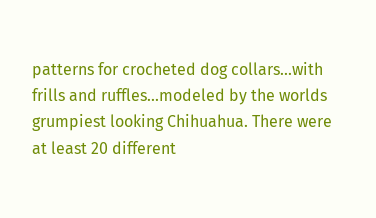patterns for crocheted dog collars...with frills and ruffles...modeled by the worlds grumpiest looking Chihuahua. There were at least 20 different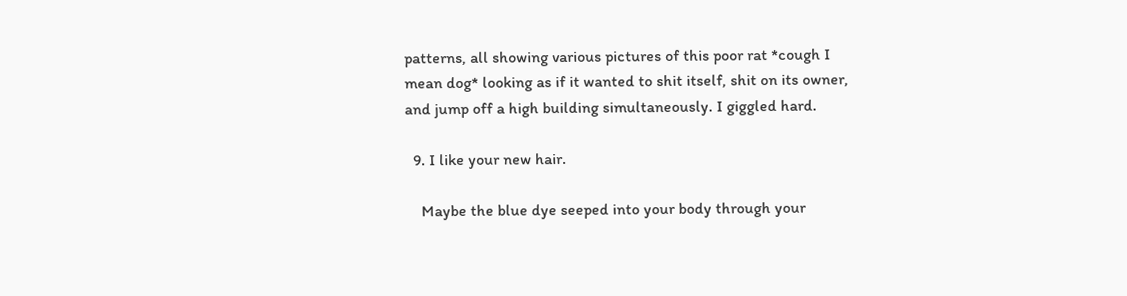patterns, all showing various pictures of this poor rat *cough I mean dog* looking as if it wanted to shit itself, shit on its owner, and jump off a high building simultaneously. I giggled hard.

  9. I like your new hair.

    Maybe the blue dye seeped into your body through your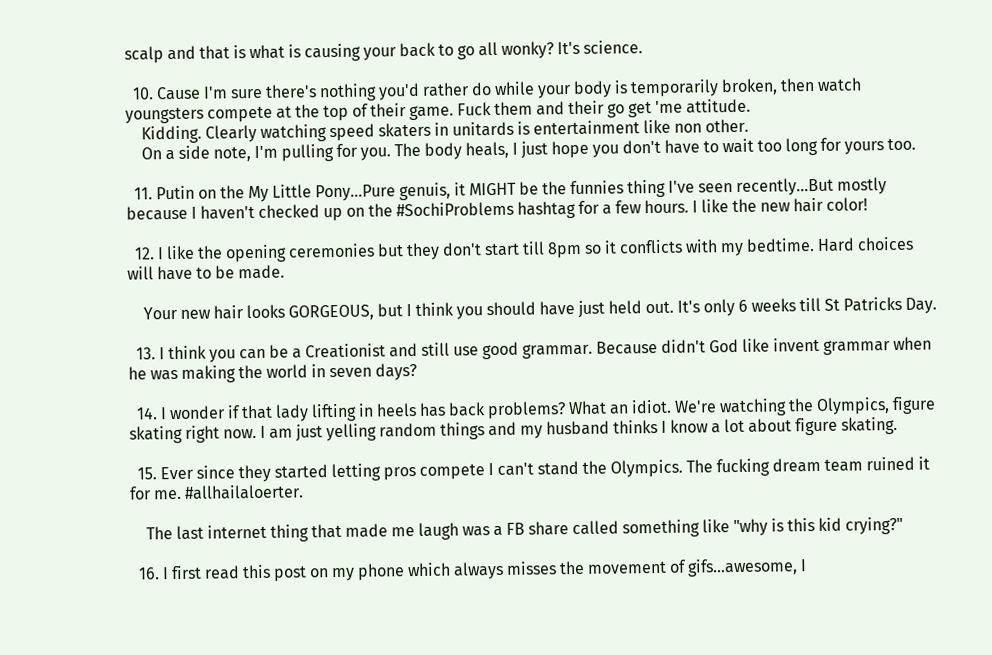scalp and that is what is causing your back to go all wonky? It's science.

  10. Cause I'm sure there's nothing you'd rather do while your body is temporarily broken, then watch youngsters compete at the top of their game. Fuck them and their go get 'me attitude.
    Kidding. Clearly watching speed skaters in unitards is entertainment like non other.
    On a side note, I'm pulling for you. The body heals, I just hope you don't have to wait too long for yours too.

  11. Putin on the My Little Pony...Pure genuis, it MIGHT be the funnies thing I've seen recently...But mostly because I haven't checked up on the #SochiProblems hashtag for a few hours. I like the new hair color!

  12. I like the opening ceremonies but they don't start till 8pm so it conflicts with my bedtime. Hard choices will have to be made.

    Your new hair looks GORGEOUS, but I think you should have just held out. It's only 6 weeks till St Patricks Day.

  13. I think you can be a Creationist and still use good grammar. Because didn't God like invent grammar when he was making the world in seven days?

  14. I wonder if that lady lifting in heels has back problems? What an idiot. We're watching the Olympics, figure skating right now. I am just yelling random things and my husband thinks I know a lot about figure skating.

  15. Ever since they started letting pros compete I can't stand the Olympics. The fucking dream team ruined it for me. #allhailaloerter.

    The last internet thing that made me laugh was a FB share called something like "why is this kid crying?"

  16. I first read this post on my phone which always misses the movement of gifs...awesome, I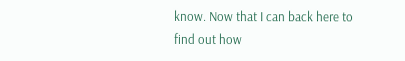know. Now that I can back here to find out how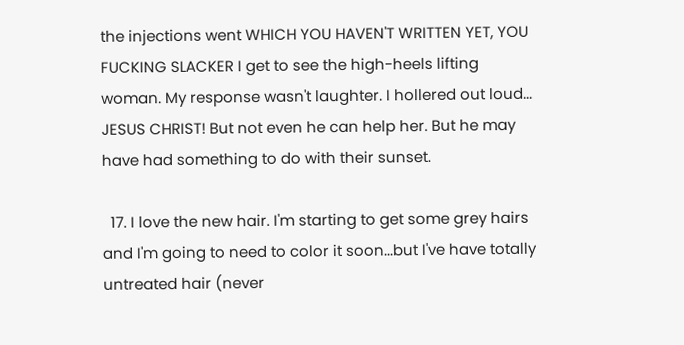the injections went WHICH YOU HAVEN'T WRITTEN YET, YOU FUCKING SLACKER I get to see the high-heels lifting woman. My response wasn't laughter. I hollered out loud... JESUS CHRIST! But not even he can help her. But he may have had something to do with their sunset.

  17. I love the new hair. I'm starting to get some grey hairs and I'm going to need to color it soon...but I've have totally untreated hair (never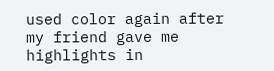used color again after my friend gave me highlights in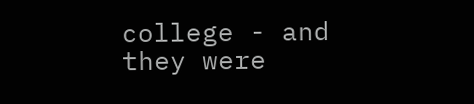college - and they were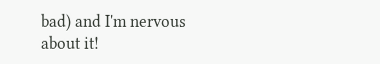bad) and I'm nervous about it!